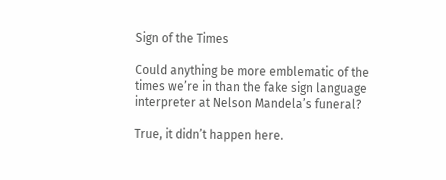Sign of the Times

Could anything be more emblematic of the times we’re in than the fake sign language interpreter at Nelson Mandela’s funeral?

True, it didn’t happen here.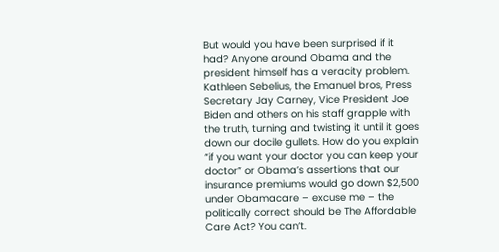But would you have been surprised if it had? Anyone around Obama and the president himself has a veracity problem. Kathleen Sebelius, the Emanuel bros, Press Secretary Jay Carney, Vice President Joe Biden and others on his staff grapple with the truth, turning and twisting it until it goes down our docile gullets. How do you explain “if you want your doctor you can keep your doctor” or Obama’s assertions that our insurance premiums would go down $2,500 under Obamacare – excuse me – the politically correct should be The Affordable Care Act? You can’t.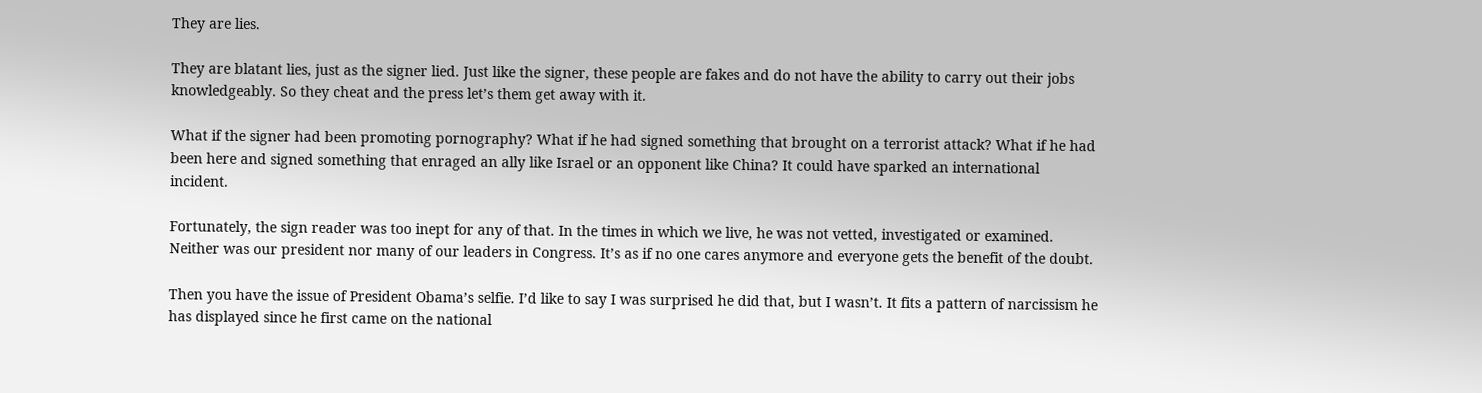They are lies.

They are blatant lies, just as the signer lied. Just like the signer, these people are fakes and do not have the ability to carry out their jobs knowledgeably. So they cheat and the press let’s them get away with it.

What if the signer had been promoting pornography? What if he had signed something that brought on a terrorist attack? What if he had been here and signed something that enraged an ally like Israel or an opponent like China? It could have sparked an international incident.

Fortunately, the sign reader was too inept for any of that. In the times in which we live, he was not vetted, investigated or examined. Neither was our president nor many of our leaders in Congress. It’s as if no one cares anymore and everyone gets the benefit of the doubt.

Then you have the issue of President Obama’s selfie. I’d like to say I was surprised he did that, but I wasn’t. It fits a pattern of narcissism he has displayed since he first came on the national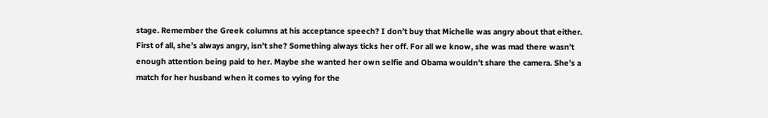stage. Remember the Greek columns at his acceptance speech? I don’t buy that Michelle was angry about that either. First of all, she’s always angry, isn’t she? Something always ticks her off. For all we know, she was mad there wasn’t enough attention being paid to her. Maybe she wanted her own selfie and Obama wouldn’t share the camera. She’s a match for her husband when it comes to vying for the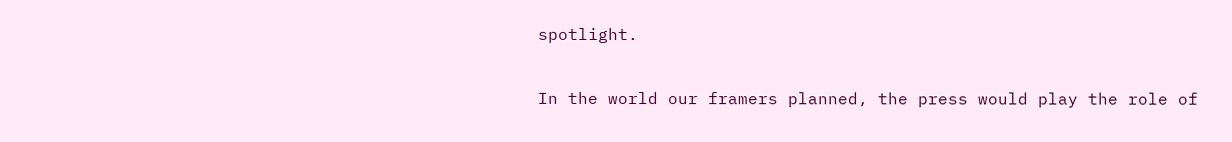spotlight.

In the world our framers planned, the press would play the role of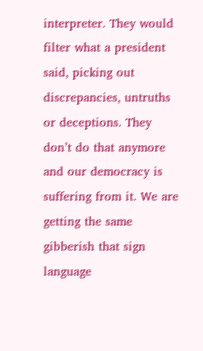interpreter. They would filter what a president said, picking out discrepancies, untruths or deceptions. They don’t do that anymore and our democracy is suffering from it. We are getting the same gibberish that sign language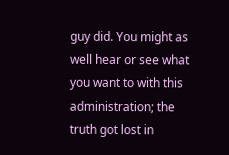guy did. You might as well hear or see what you want to with this administration; the truth got lost in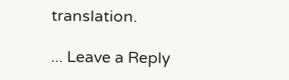translation.

... Leave a Reply